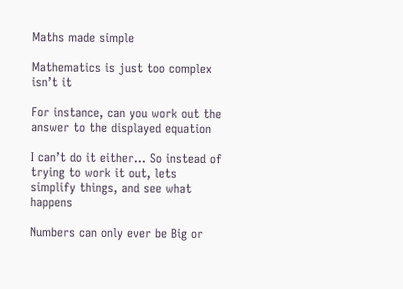Maths made simple

Mathematics is just too complex isn’t it

For instance, can you work out the answer to the displayed equation

I can’t do it either... So instead of trying to work it out, lets simplify things, and see what happens

Numbers can only ever be Big or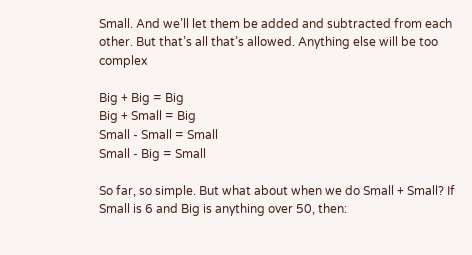Small. And we’ll let them be added and subtracted from each other. But that’s all that’s allowed. Anything else will be too complex

Big + Big = Big
Big + Small = Big
Small - Small = Small
Small - Big = Small

So far, so simple. But what about when we do Small + Small? If Small is 6 and Big is anything over 50, then: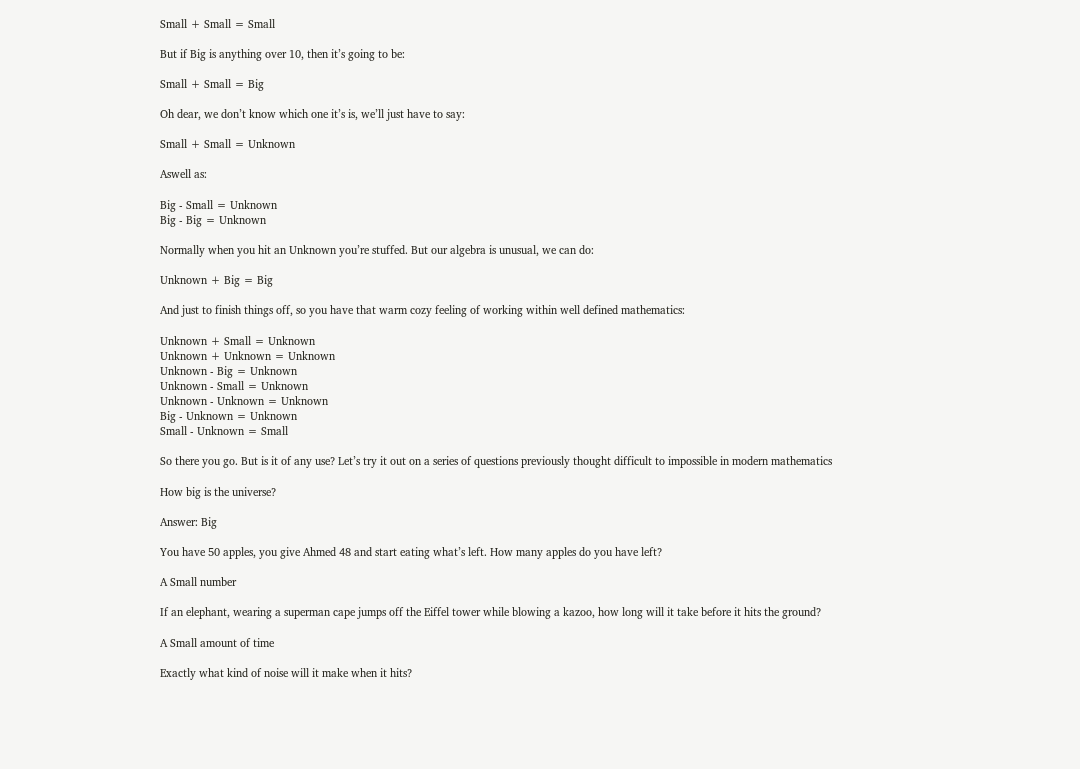Small + Small = Small

But if Big is anything over 10, then it’s going to be:

Small + Small = Big

Oh dear, we don’t know which one it’s is, we’ll just have to say:

Small + Small = Unknown

Aswell as:

Big - Small = Unknown
Big - Big = Unknown

Normally when you hit an Unknown you’re stuffed. But our algebra is unusual, we can do:

Unknown + Big = Big

And just to finish things off, so you have that warm cozy feeling of working within well defined mathematics:

Unknown + Small = Unknown
Unknown + Unknown = Unknown
Unknown - Big = Unknown
Unknown - Small = Unknown
Unknown - Unknown = Unknown
Big - Unknown = Unknown
Small - Unknown = Small

So there you go. But is it of any use? Let’s try it out on a series of questions previously thought difficult to impossible in modern mathematics

How big is the universe?

Answer: Big

You have 50 apples, you give Ahmed 48 and start eating what’s left. How many apples do you have left?

A Small number

If an elephant, wearing a superman cape jumps off the Eiffel tower while blowing a kazoo, how long will it take before it hits the ground?

A Small amount of time

Exactly what kind of noise will it make when it hits?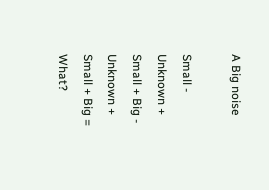A Big noise

Small - Unknown + Small + Big - Unknown + Small + Big = What?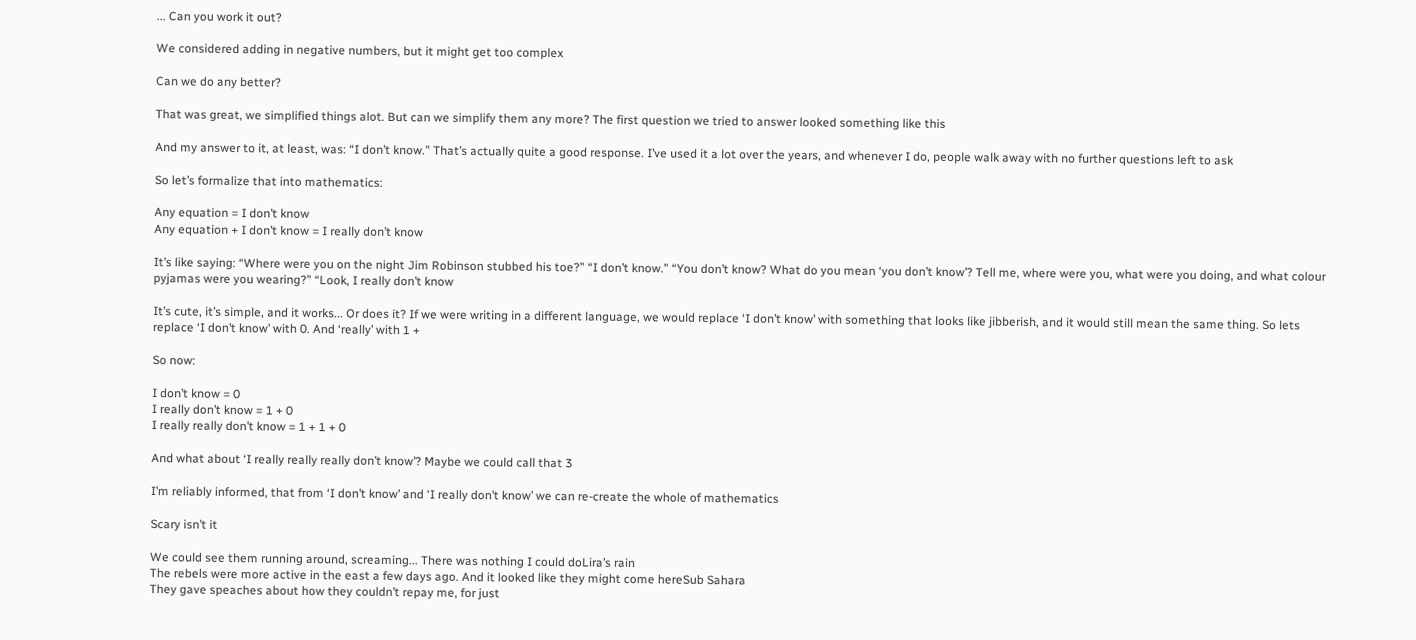... Can you work it out?

We considered adding in negative numbers, but it might get too complex

Can we do any better?

That was great, we simplified things alot. But can we simplify them any more? The first question we tried to answer looked something like this

And my answer to it, at least, was: “I don’t know.” That’s actually quite a good response. I’ve used it a lot over the years, and whenever I do, people walk away with no further questions left to ask

So let’s formalize that into mathematics:

Any equation = I don’t know
Any equation + I don’t know = I really don’t know

It’s like saying: “Where were you on the night Jim Robinson stubbed his toe?” “I don’t know.” “You don’t know? What do you mean ‘you don’t know’? Tell me, where were you, what were you doing, and what colour pyjamas were you wearing?” “Look, I really don’t know

It’s cute, it’s simple, and it works... Or does it? If we were writing in a different language, we would replace ‘I don’t know’ with something that looks like jibberish, and it would still mean the same thing. So lets replace ‘I don’t know’ with 0. And ‘really’ with 1 +

So now:

I don’t know = 0
I really don’t know = 1 + 0
I really really don’t know = 1 + 1 + 0

And what about ‘I really really really don’t know’? Maybe we could call that 3

I’m reliably informed, that from ‘I don’t know’ and ‘I really don’t know’ we can re-create the whole of mathematics

Scary isn’t it

We could see them running around, screaming... There was nothing I could doLira’s rain
The rebels were more active in the east a few days ago. And it looked like they might come hereSub Sahara
They gave speaches about how they couldn’t repay me, for just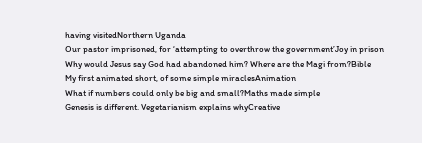having visitedNorthern Uganda
Our pastor imprisoned, for ‘attempting to overthrow the government’Joy in prison
Why would Jesus say God had abandoned him? Where are the Magi from?Bible
My first animated short, of some simple miraclesAnimation
What if numbers could only be big and small?Maths made simple
Genesis is different. Vegetarianism explains whyCreative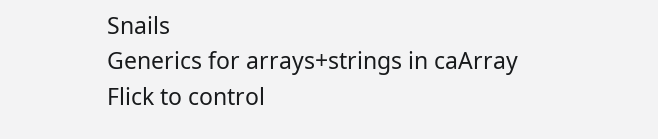Snails
Generics for arrays+strings in caArray
Flick to control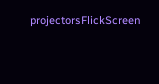projectorsFlickScreen